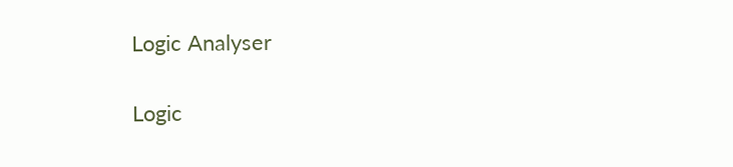Logic Analyser

Logic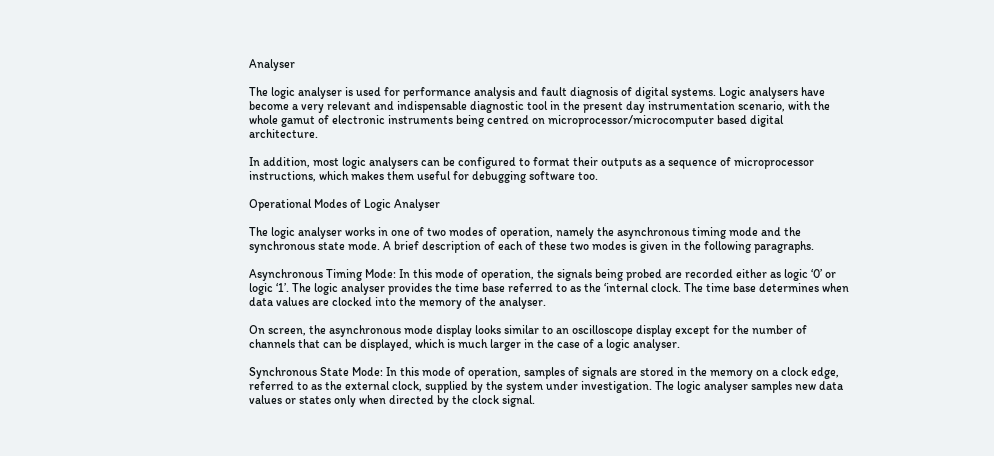Analyser

The logic analyser is used for performance analysis and fault diagnosis of digital systems. Logic analysers have become a very relevant and indispensable diagnostic tool in the present day instrumentation scenario, with the whole gamut of electronic instruments being centred on microprocessor/microcomputer based digital architecture.

In addition, most logic analysers can be configured to format their outputs as a sequence of microprocessor instructions, which makes them useful for debugging software too.

Operational Modes of Logic Analyser

The logic analyser works in one of two modes of operation, namely the asynchronous timing mode and the synchronous state mode. A brief description of each of these two modes is given in the following paragraphs.

Asynchronous Timing Mode: In this mode of operation, the signals being probed are recorded either as logic ‘0’ or logic ‘1’. The logic analyser provides the time base referred to as the ‘internal clock. The time base determines when data values are clocked into the memory of the analyser.

On screen, the asynchronous mode display looks similar to an oscilloscope display except for the number of channels that can be displayed, which is much larger in the case of a logic analyser.

Synchronous State Mode: In this mode of operation, samples of signals are stored in the memory on a clock edge, referred to as the external clock, supplied by the system under investigation. The logic analyser samples new data values or states only when directed by the clock signal.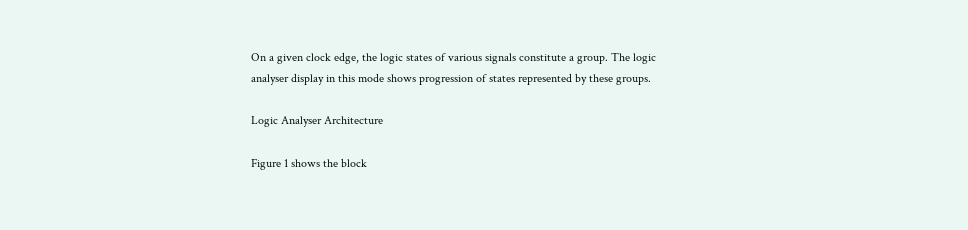On a given clock edge, the logic states of various signals constitute a group. The logic analyser display in this mode shows progression of states represented by these groups.

Logic Analyser Architecture

Figure 1 shows the block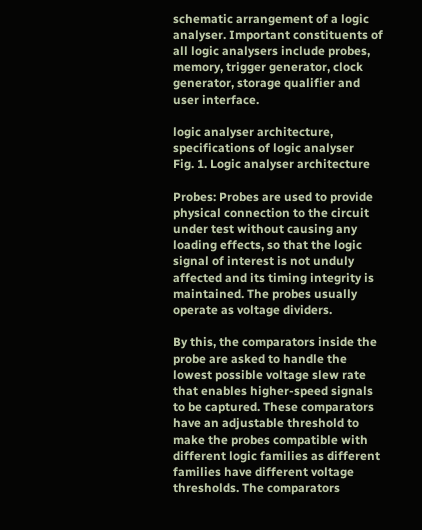schematic arrangement of a logic analyser. Important constituents of all logic analysers include probes, memory, trigger generator, clock generator, storage qualifier and user interface.

logic analyser architecture, specifications of logic analyser
Fig. 1. Logic analyser architecture

Probes: Probes are used to provide physical connection to the circuit under test without causing any loading effects, so that the logic signal of interest is not unduly affected and its timing integrity is maintained. The probes usually operate as voltage dividers.

By this, the comparators inside the probe are asked to handle the lowest possible voltage slew rate that enables higher-speed signals to be captured. These comparators have an adjustable threshold to make the probes compatible with different logic families as different families have different voltage thresholds. The comparators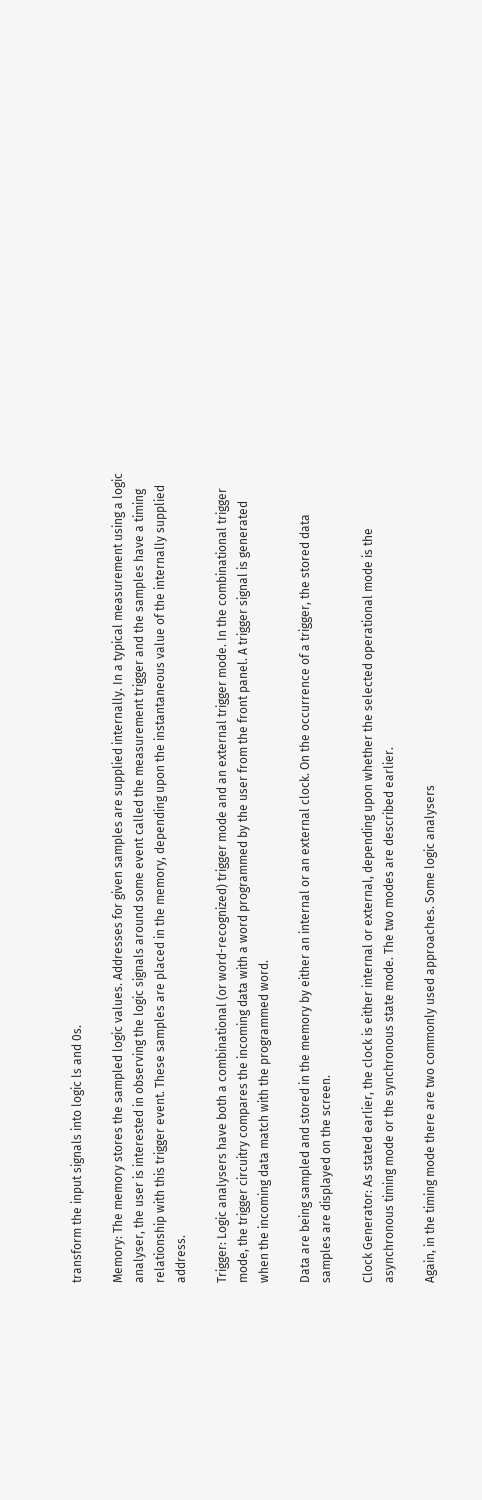transform the input signals into logic ls and 0s.

Memory: The memory stores the sampled logic values. Addresses for given samples are supplied internally. In a typical measurement using a logic analyser, the user is interested in observing the logic signals around some event called the measurement trigger and the samples have a timing relationship with this trigger event. These samples are placed in the memory, depending upon the instantaneous value of the internally supplied address.

Trigger: Logic analysers have both a combinational (or word-recognized) trigger mode and an external trigger mode. In the combinational trigger mode, the trigger circuitry compares the incoming data with a word programmed by the user from the front panel. A trigger signal is generated when the incoming data match with the programmed word.

Data are being sampled and stored in the memory by either an internal or an external clock. On the occurrence of a trigger, the stored data samples are displayed on the screen.

Clock Generator: As stated earlier, the clock is either internal or external, depending upon whether the selected operational mode is the asynchronous timing mode or the synchronous state mode. The two modes are described earlier.

Again, in the timing mode there are two commonly used approaches. Some logic analysers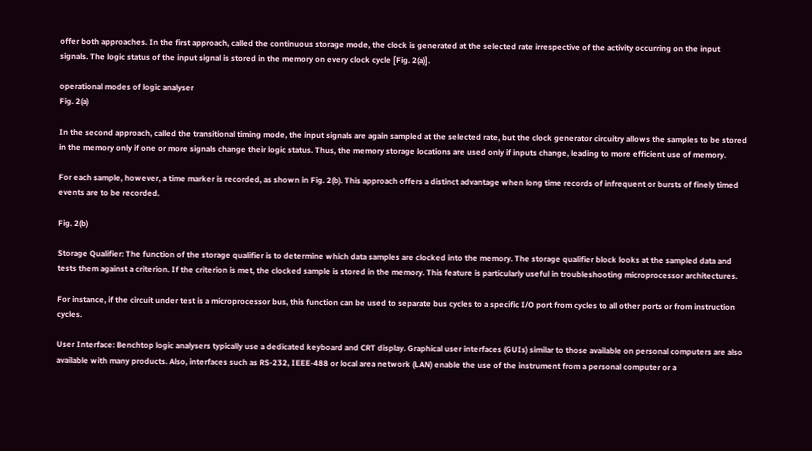offer both approaches. In the first approach, called the continuous storage mode, the clock is generated at the selected rate irrespective of the activity occurring on the input signals. The logic status of the input signal is stored in the memory on every clock cycle [Fig. 2(a)].

operational modes of logic analyser
Fig. 2(a)

In the second approach, called the transitional timing mode, the input signals are again sampled at the selected rate, but the clock generator circuitry allows the samples to be stored in the memory only if one or more signals change their logic status. Thus, the memory storage locations are used only if inputs change, leading to more efficient use of memory.

For each sample, however, a time marker is recorded, as shown in Fig. 2(b). This approach offers a distinct advantage when long time records of infrequent or bursts of finely timed events are to be recorded.

Fig. 2(b)

Storage Qualifier: The function of the storage qualifier is to determine which data samples are clocked into the memory. The storage qualifier block looks at the sampled data and tests them against a criterion. If the criterion is met, the clocked sample is stored in the memory. This feature is particularly useful in troubleshooting microprocessor architectures.

For instance, if the circuit under test is a microprocessor bus, this function can be used to separate bus cycles to a specific I/O port from cycles to all other ports or from instruction cycles.

User Interface: Benchtop logic analysers typically use a dedicated keyboard and CRT display. Graphical user interfaces (GUIs) similar to those available on personal computers are also available with many products. Also, interfaces such as RS-232, IEEE-488 or local area network (LAN) enable the use of the instrument from a personal computer or a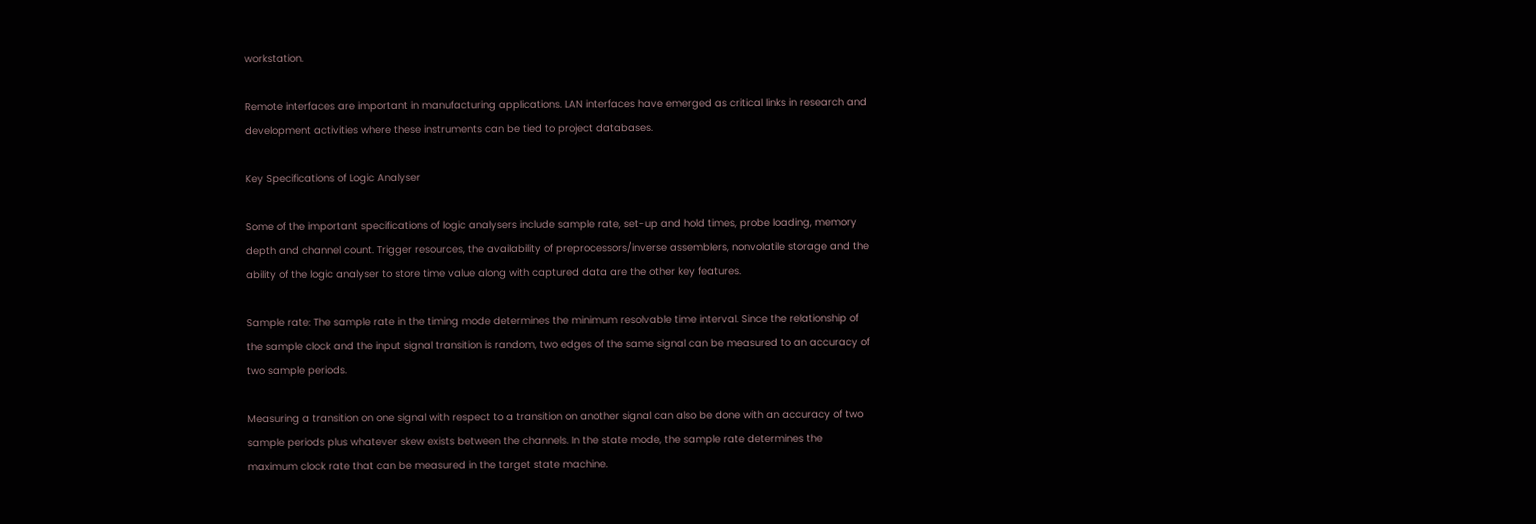workstation.

Remote interfaces are important in manufacturing applications. LAN interfaces have emerged as critical links in research and development activities where these instruments can be tied to project databases.

Key Specifications of Logic Analyser

Some of the important specifications of logic analysers include sample rate, set-up and hold times, probe loading, memory depth and channel count. Trigger resources, the availability of preprocessors/inverse assemblers, nonvolatile storage and the ability of the logic analyser to store time value along with captured data are the other key features.

Sample rate: The sample rate in the timing mode determines the minimum resolvable time interval. Since the relationship of the sample clock and the input signal transition is random, two edges of the same signal can be measured to an accuracy of two sample periods.

Measuring a transition on one signal with respect to a transition on another signal can also be done with an accuracy of two sample periods plus whatever skew exists between the channels. In the state mode, the sample rate determines the maximum clock rate that can be measured in the target state machine.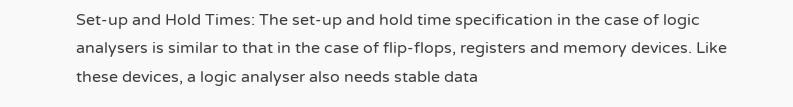Set-up and Hold Times: The set-up and hold time specification in the case of logic analysers is similar to that in the case of flip-flops, registers and memory devices. Like these devices, a logic analyser also needs stable data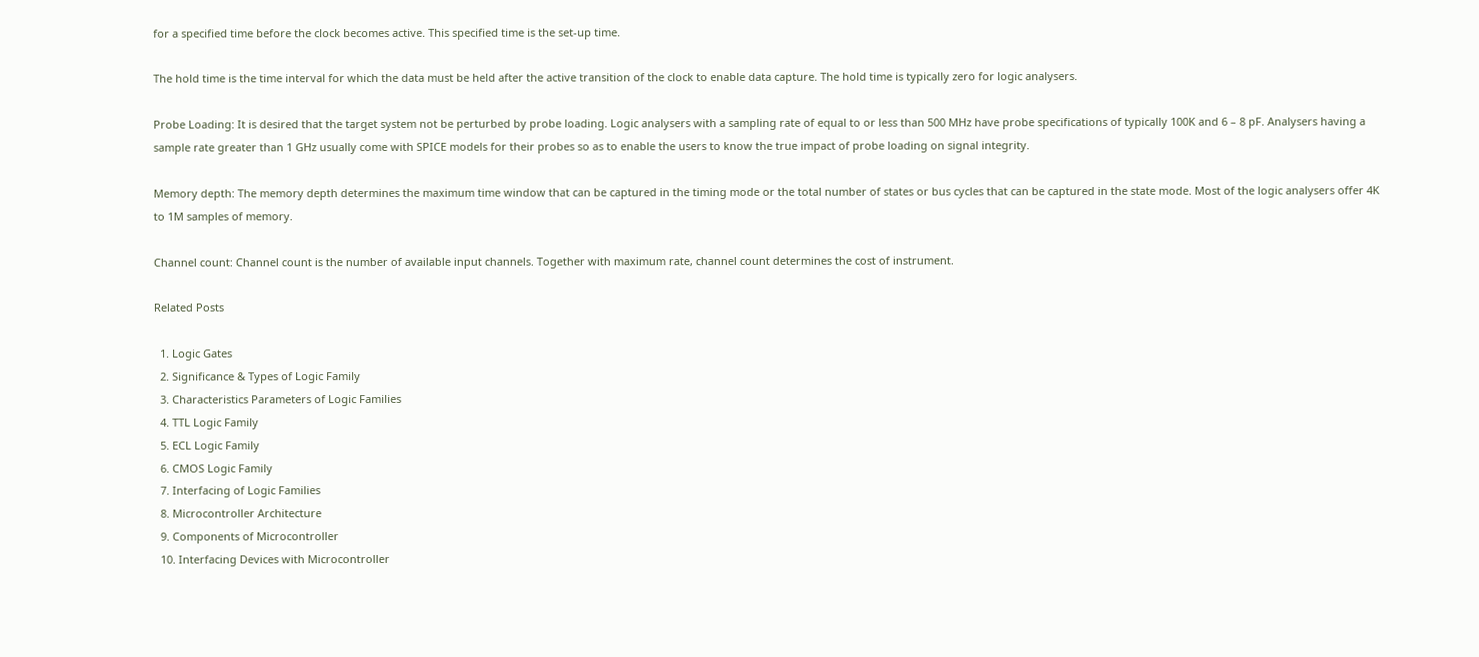for a specified time before the clock becomes active. This specified time is the set-up time.

The hold time is the time interval for which the data must be held after the active transition of the clock to enable data capture. The hold time is typically zero for logic analysers.

Probe Loading: It is desired that the target system not be perturbed by probe loading. Logic analysers with a sampling rate of equal to or less than 500 MHz have probe specifications of typically 100K and 6 – 8 pF. Analysers having a sample rate greater than 1 GHz usually come with SPICE models for their probes so as to enable the users to know the true impact of probe loading on signal integrity.

Memory depth: The memory depth determines the maximum time window that can be captured in the timing mode or the total number of states or bus cycles that can be captured in the state mode. Most of the logic analysers offer 4K to 1M samples of memory.

Channel count: Channel count is the number of available input channels. Together with maximum rate, channel count determines the cost of instrument.

Related Posts

  1. Logic Gates
  2. Significance & Types of Logic Family
  3. Characteristics Parameters of Logic Families
  4. TTL Logic Family
  5. ECL Logic Family
  6. CMOS Logic Family
  7. Interfacing of Logic Families
  8. Microcontroller Architecture
  9. Components of Microcontroller
  10. Interfacing Devices with Microcontroller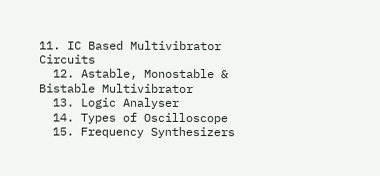11. IC Based Multivibrator Circuits
  12. Astable, Monostable & Bistable Multivibrator
  13. Logic Analyser
  14. Types of Oscilloscope
  15. Frequency Synthesizers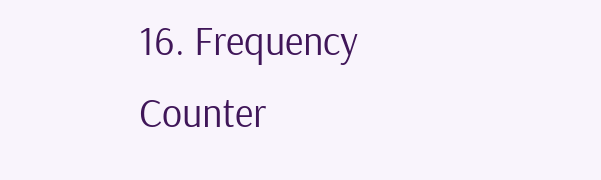16. Frequency Counter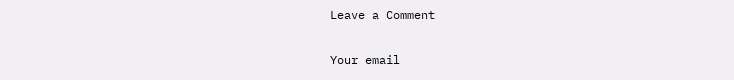Leave a Comment

Your email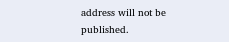address will not be published.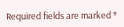Required fields are marked *